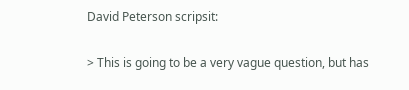David Peterson scripsit:

> This is going to be a very vague question, but has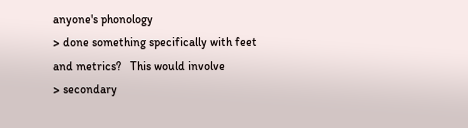anyone's phonology
> done something specifically with feet and metrics?   This would involve
> secondary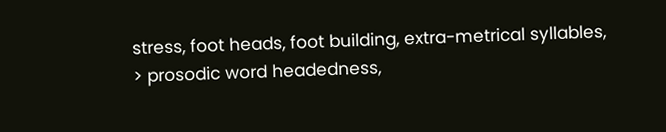stress, foot heads, foot building, extra-metrical syllables,
> prosodic word headedness,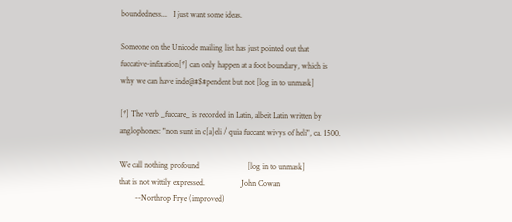boundedness...   I just want some ideas.

Someone on the Unicode mailing list has just pointed out that
fuccative-infixation[*] can only happen at a foot boundary, which is
why we can have inde@#$#pendent but not [log in to unmask]

[*] The verb _fuccare_ is recorded in Latin, albeit Latin written by
anglophones: "non sunt in c[a]eli / quia fuccant wivys of heli", ca. 1500.

We call nothing profound                        [log in to unmask]
that is not wittily expressed.                  John Cowan
        --Northrop Frye (improved)